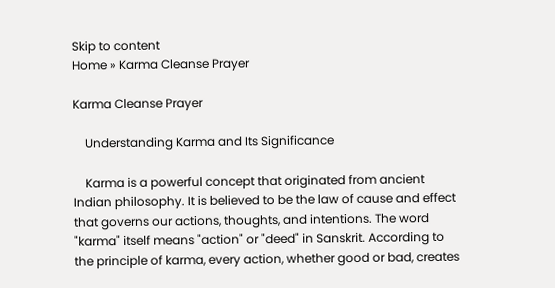Skip to content
Home » Karma Cleanse Prayer

Karma Cleanse Prayer

    Understanding Karma and Its Significance

    Karma is a powerful concept that originated from ancient Indian philosophy. It is believed to be the law of cause and effect that governs our actions, thoughts, and intentions. The word "karma" itself means "action" or "deed" in Sanskrit. According to the principle of karma, every action, whether good or bad, creates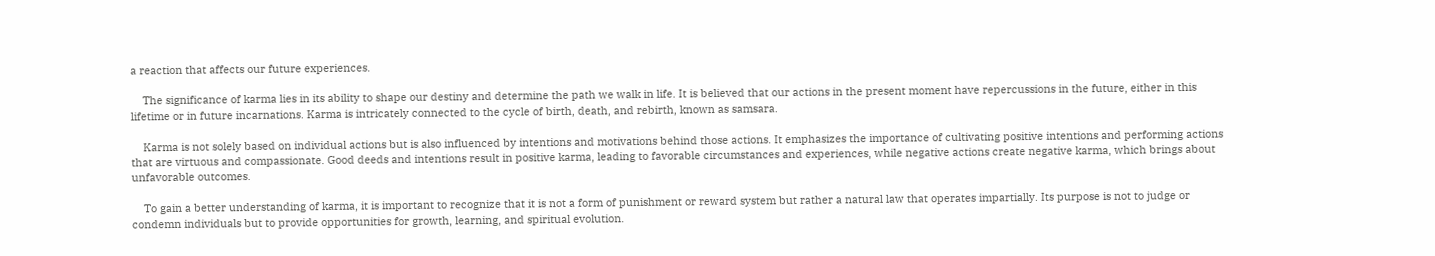a reaction that affects our future experiences.

    The significance of karma lies in its ability to shape our destiny and determine the path we walk in life. It is believed that our actions in the present moment have repercussions in the future, either in this lifetime or in future incarnations. Karma is intricately connected to the cycle of birth, death, and rebirth, known as samsara.

    Karma is not solely based on individual actions but is also influenced by intentions and motivations behind those actions. It emphasizes the importance of cultivating positive intentions and performing actions that are virtuous and compassionate. Good deeds and intentions result in positive karma, leading to favorable circumstances and experiences, while negative actions create negative karma, which brings about unfavorable outcomes.

    To gain a better understanding of karma, it is important to recognize that it is not a form of punishment or reward system but rather a natural law that operates impartially. Its purpose is not to judge or condemn individuals but to provide opportunities for growth, learning, and spiritual evolution.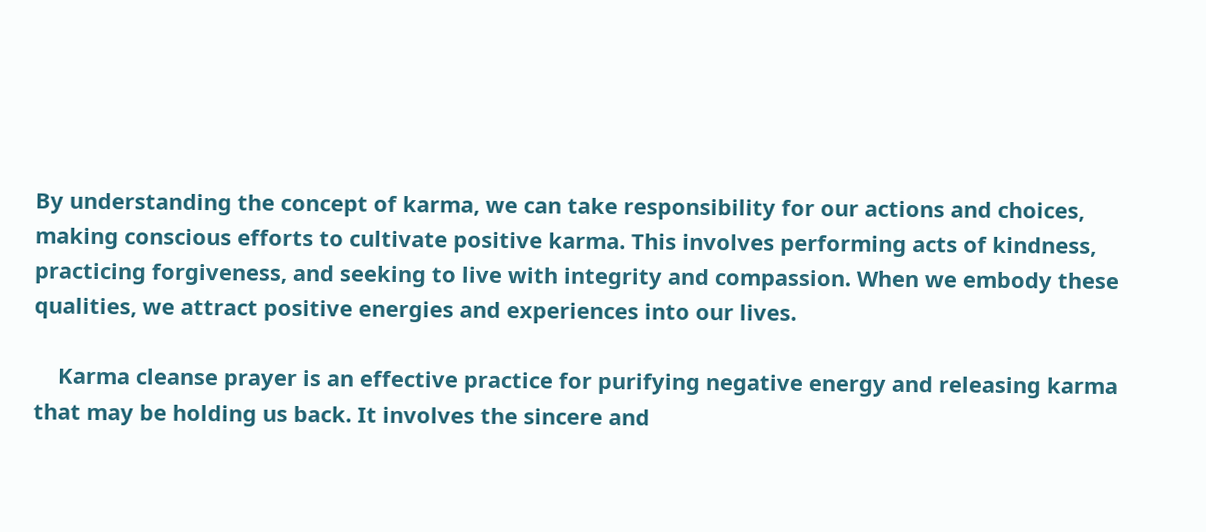By understanding the concept of karma, we can take responsibility for our actions and choices, making conscious efforts to cultivate positive karma. This involves performing acts of kindness, practicing forgiveness, and seeking to live with integrity and compassion. When we embody these qualities, we attract positive energies and experiences into our lives.

    Karma cleanse prayer is an effective practice for purifying negative energy and releasing karma that may be holding us back. It involves the sincere and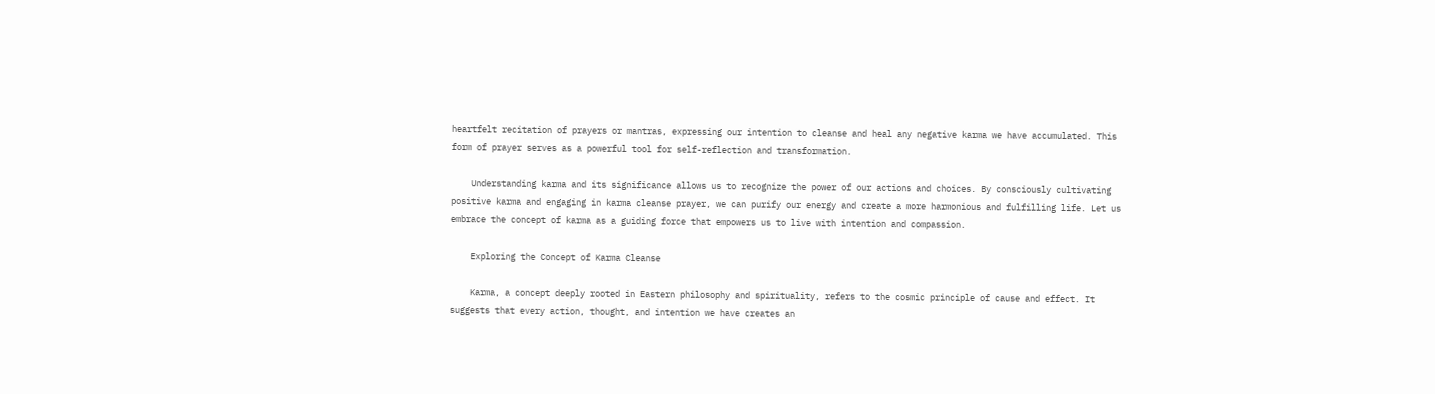heartfelt recitation of prayers or mantras, expressing our intention to cleanse and heal any negative karma we have accumulated. This form of prayer serves as a powerful tool for self-reflection and transformation.

    Understanding karma and its significance allows us to recognize the power of our actions and choices. By consciously cultivating positive karma and engaging in karma cleanse prayer, we can purify our energy and create a more harmonious and fulfilling life. Let us embrace the concept of karma as a guiding force that empowers us to live with intention and compassion.

    Exploring the Concept of Karma Cleanse

    Karma, a concept deeply rooted in Eastern philosophy and spirituality, refers to the cosmic principle of cause and effect. It suggests that every action, thought, and intention we have creates an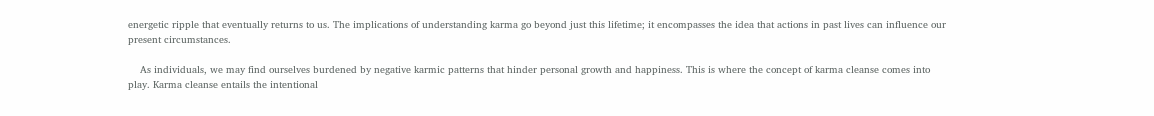energetic ripple that eventually returns to us. The implications of understanding karma go beyond just this lifetime; it encompasses the idea that actions in past lives can influence our present circumstances.

    As individuals, we may find ourselves burdened by negative karmic patterns that hinder personal growth and happiness. This is where the concept of karma cleanse comes into play. Karma cleanse entails the intentional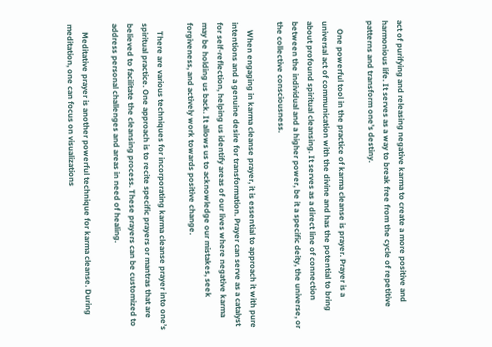act of purifying and releasing negative karma to create a more positive and harmonious life. It serves as a way to break free from the cycle of repetitive patterns and transform one’s destiny.

    One powerful tool in the practice of karma cleanse is prayer. Prayer is a universal act of communication with the divine and has the potential to bring about profound spiritual cleansing. It serves as a direct line of connection between the individual and a higher power, be it a specific deity, the universe, or the collective consciousness.

    When engaging in karma cleanse prayer, it is essential to approach it with pure intentions and a genuine desire for transformation. Prayer can serve as a catalyst for self-reflection, helping us identify areas of our lives where negative karma may be holding us back. It allows us to acknowledge our mistakes, seek forgiveness, and actively work towards positive change.

    There are various techniques for incorporating karma cleanse prayer into one’s spiritual practice. One approach is to recite specific prayers or mantras that are believed to facilitate the cleansing process. These prayers can be customized to address personal challenges and areas in need of healing.

    Meditative prayer is another powerful technique for karma cleanse. During meditation, one can focus on visualizations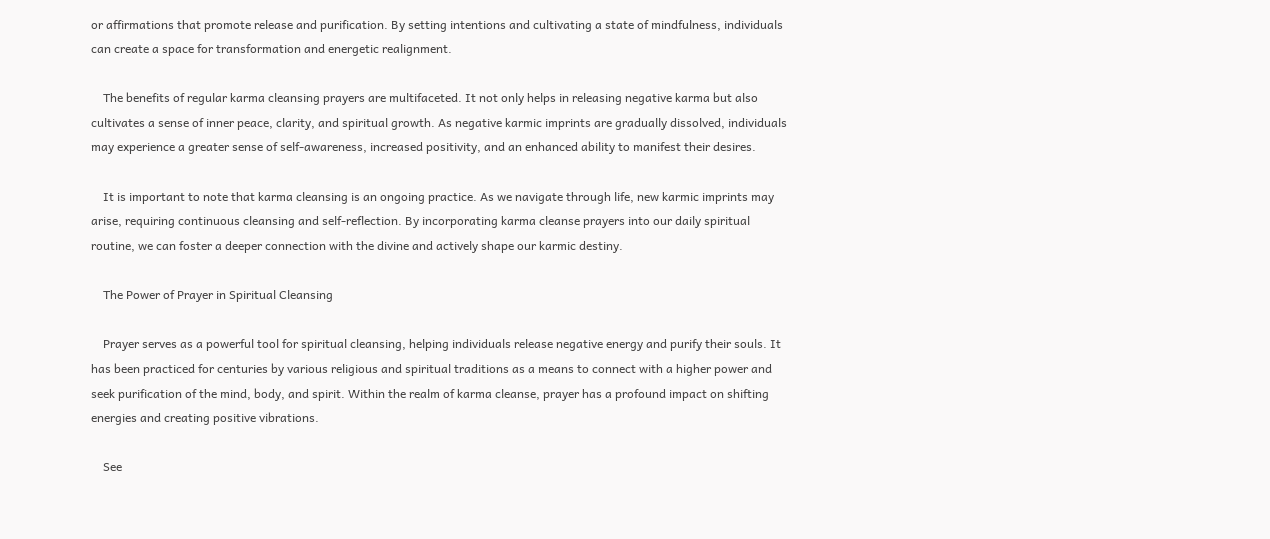or affirmations that promote release and purification. By setting intentions and cultivating a state of mindfulness, individuals can create a space for transformation and energetic realignment.

    The benefits of regular karma cleansing prayers are multifaceted. It not only helps in releasing negative karma but also cultivates a sense of inner peace, clarity, and spiritual growth. As negative karmic imprints are gradually dissolved, individuals may experience a greater sense of self-awareness, increased positivity, and an enhanced ability to manifest their desires.

    It is important to note that karma cleansing is an ongoing practice. As we navigate through life, new karmic imprints may arise, requiring continuous cleansing and self-reflection. By incorporating karma cleanse prayers into our daily spiritual routine, we can foster a deeper connection with the divine and actively shape our karmic destiny.

    The Power of Prayer in Spiritual Cleansing

    Prayer serves as a powerful tool for spiritual cleansing, helping individuals release negative energy and purify their souls. It has been practiced for centuries by various religious and spiritual traditions as a means to connect with a higher power and seek purification of the mind, body, and spirit. Within the realm of karma cleanse, prayer has a profound impact on shifting energies and creating positive vibrations.

    See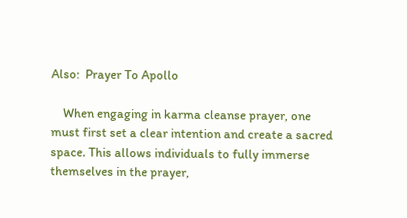Also:  Prayer To Apollo

    When engaging in karma cleanse prayer, one must first set a clear intention and create a sacred space. This allows individuals to fully immerse themselves in the prayer,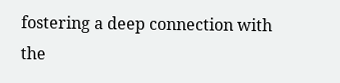fostering a deep connection with the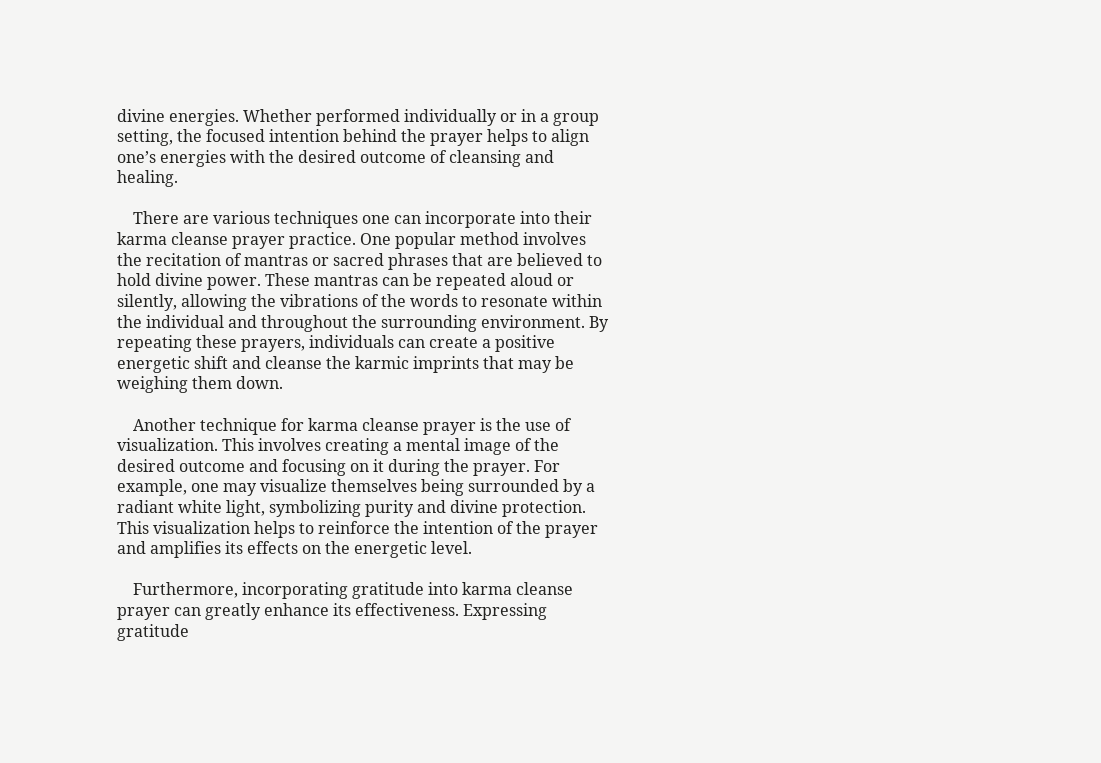divine energies. Whether performed individually or in a group setting, the focused intention behind the prayer helps to align one’s energies with the desired outcome of cleansing and healing.

    There are various techniques one can incorporate into their karma cleanse prayer practice. One popular method involves the recitation of mantras or sacred phrases that are believed to hold divine power. These mantras can be repeated aloud or silently, allowing the vibrations of the words to resonate within the individual and throughout the surrounding environment. By repeating these prayers, individuals can create a positive energetic shift and cleanse the karmic imprints that may be weighing them down.

    Another technique for karma cleanse prayer is the use of visualization. This involves creating a mental image of the desired outcome and focusing on it during the prayer. For example, one may visualize themselves being surrounded by a radiant white light, symbolizing purity and divine protection. This visualization helps to reinforce the intention of the prayer and amplifies its effects on the energetic level.

    Furthermore, incorporating gratitude into karma cleanse prayer can greatly enhance its effectiveness. Expressing gratitude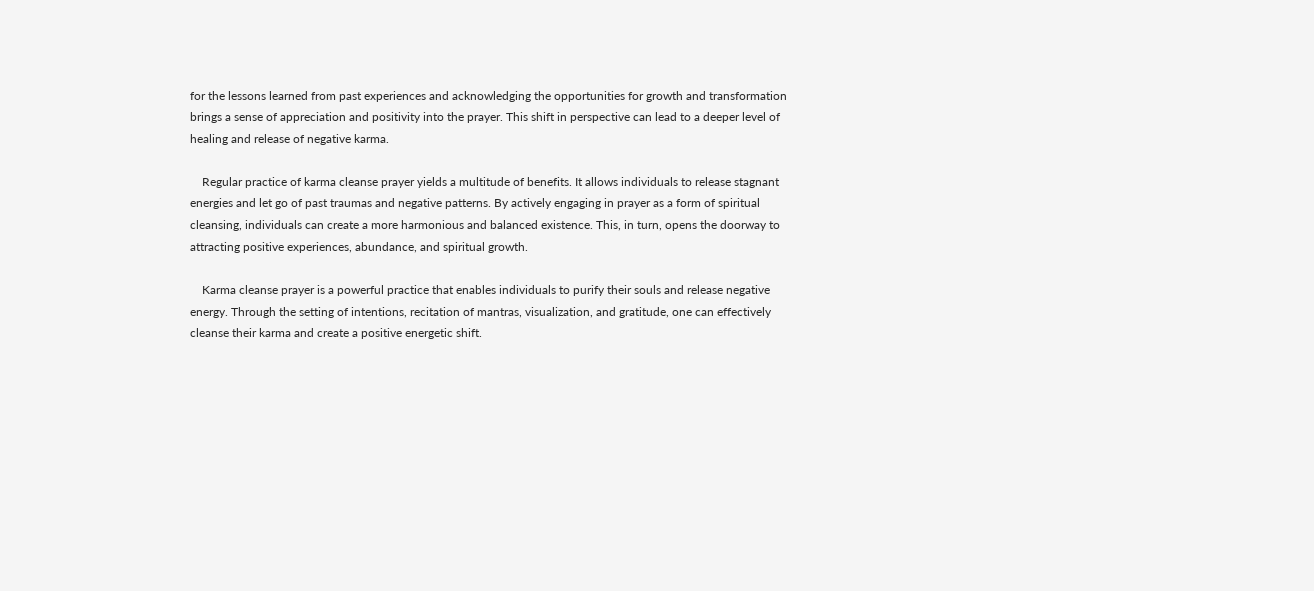for the lessons learned from past experiences and acknowledging the opportunities for growth and transformation brings a sense of appreciation and positivity into the prayer. This shift in perspective can lead to a deeper level of healing and release of negative karma.

    Regular practice of karma cleanse prayer yields a multitude of benefits. It allows individuals to release stagnant energies and let go of past traumas and negative patterns. By actively engaging in prayer as a form of spiritual cleansing, individuals can create a more harmonious and balanced existence. This, in turn, opens the doorway to attracting positive experiences, abundance, and spiritual growth.

    Karma cleanse prayer is a powerful practice that enables individuals to purify their souls and release negative energy. Through the setting of intentions, recitation of mantras, visualization, and gratitude, one can effectively cleanse their karma and create a positive energetic shift.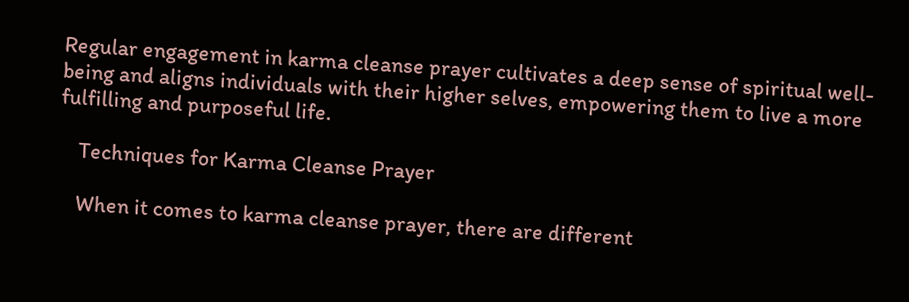Regular engagement in karma cleanse prayer cultivates a deep sense of spiritual well-being and aligns individuals with their higher selves, empowering them to live a more fulfilling and purposeful life.

    Techniques for Karma Cleanse Prayer

    When it comes to karma cleanse prayer, there are different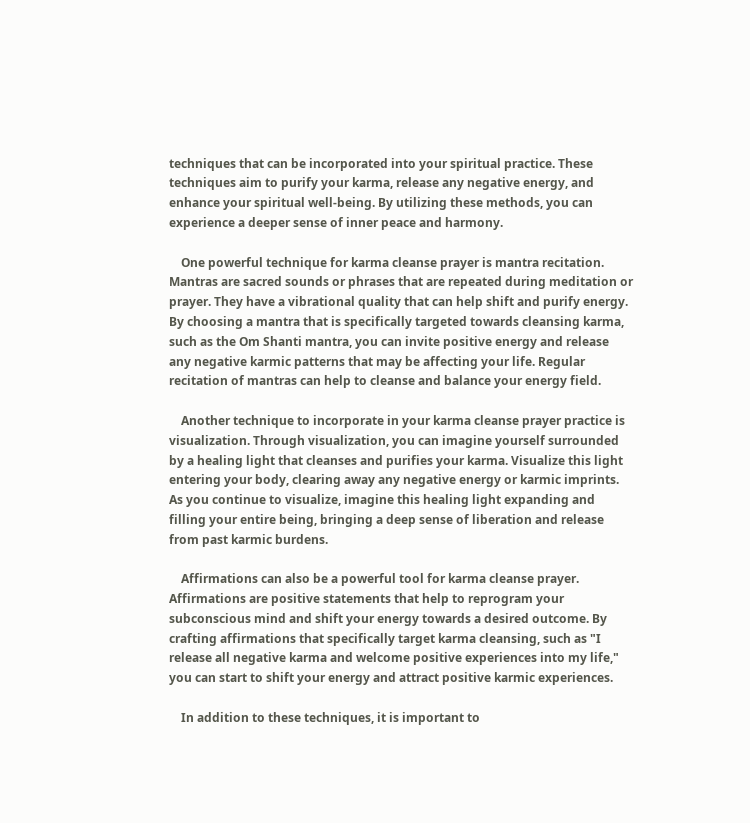techniques that can be incorporated into your spiritual practice. These techniques aim to purify your karma, release any negative energy, and enhance your spiritual well-being. By utilizing these methods, you can experience a deeper sense of inner peace and harmony.

    One powerful technique for karma cleanse prayer is mantra recitation. Mantras are sacred sounds or phrases that are repeated during meditation or prayer. They have a vibrational quality that can help shift and purify energy. By choosing a mantra that is specifically targeted towards cleansing karma, such as the Om Shanti mantra, you can invite positive energy and release any negative karmic patterns that may be affecting your life. Regular recitation of mantras can help to cleanse and balance your energy field.

    Another technique to incorporate in your karma cleanse prayer practice is visualization. Through visualization, you can imagine yourself surrounded by a healing light that cleanses and purifies your karma. Visualize this light entering your body, clearing away any negative energy or karmic imprints. As you continue to visualize, imagine this healing light expanding and filling your entire being, bringing a deep sense of liberation and release from past karmic burdens.

    Affirmations can also be a powerful tool for karma cleanse prayer. Affirmations are positive statements that help to reprogram your subconscious mind and shift your energy towards a desired outcome. By crafting affirmations that specifically target karma cleansing, such as "I release all negative karma and welcome positive experiences into my life," you can start to shift your energy and attract positive karmic experiences.

    In addition to these techniques, it is important to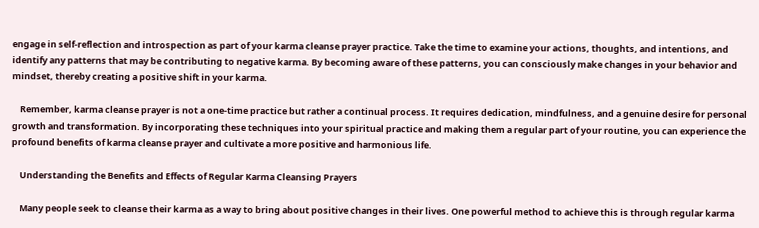engage in self-reflection and introspection as part of your karma cleanse prayer practice. Take the time to examine your actions, thoughts, and intentions, and identify any patterns that may be contributing to negative karma. By becoming aware of these patterns, you can consciously make changes in your behavior and mindset, thereby creating a positive shift in your karma.

    Remember, karma cleanse prayer is not a one-time practice but rather a continual process. It requires dedication, mindfulness, and a genuine desire for personal growth and transformation. By incorporating these techniques into your spiritual practice and making them a regular part of your routine, you can experience the profound benefits of karma cleanse prayer and cultivate a more positive and harmonious life.

    Understanding the Benefits and Effects of Regular Karma Cleansing Prayers

    Many people seek to cleanse their karma as a way to bring about positive changes in their lives. One powerful method to achieve this is through regular karma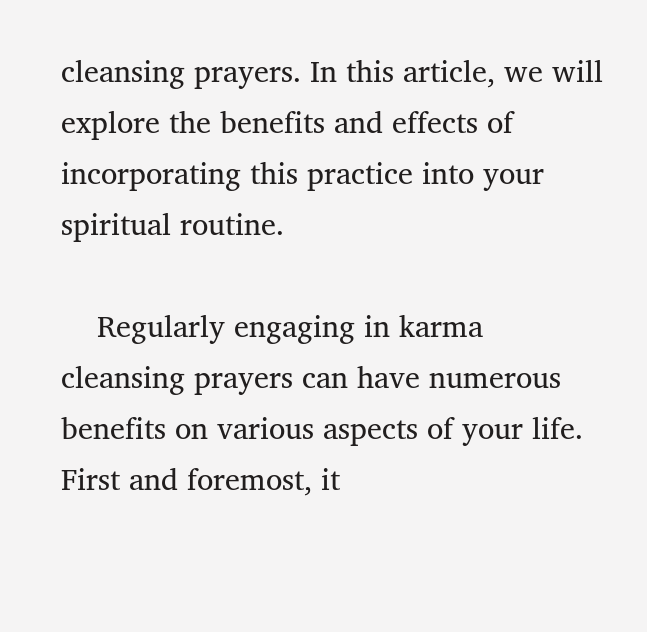cleansing prayers. In this article, we will explore the benefits and effects of incorporating this practice into your spiritual routine.

    Regularly engaging in karma cleansing prayers can have numerous benefits on various aspects of your life. First and foremost, it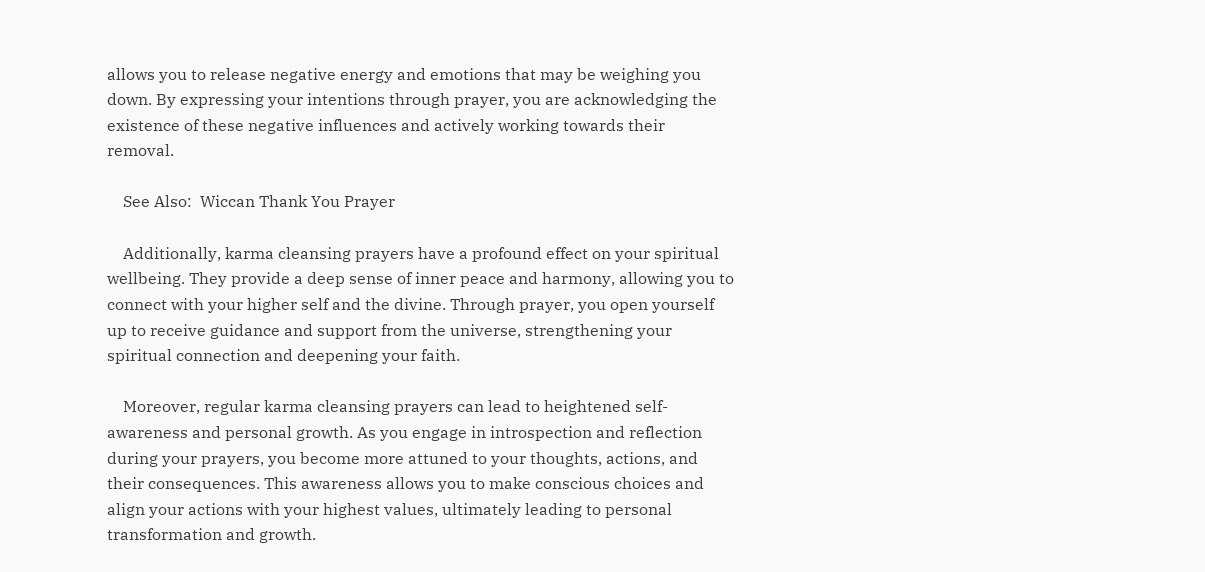allows you to release negative energy and emotions that may be weighing you down. By expressing your intentions through prayer, you are acknowledging the existence of these negative influences and actively working towards their removal.

    See Also:  Wiccan Thank You Prayer

    Additionally, karma cleansing prayers have a profound effect on your spiritual wellbeing. They provide a deep sense of inner peace and harmony, allowing you to connect with your higher self and the divine. Through prayer, you open yourself up to receive guidance and support from the universe, strengthening your spiritual connection and deepening your faith.

    Moreover, regular karma cleansing prayers can lead to heightened self-awareness and personal growth. As you engage in introspection and reflection during your prayers, you become more attuned to your thoughts, actions, and their consequences. This awareness allows you to make conscious choices and align your actions with your highest values, ultimately leading to personal transformation and growth.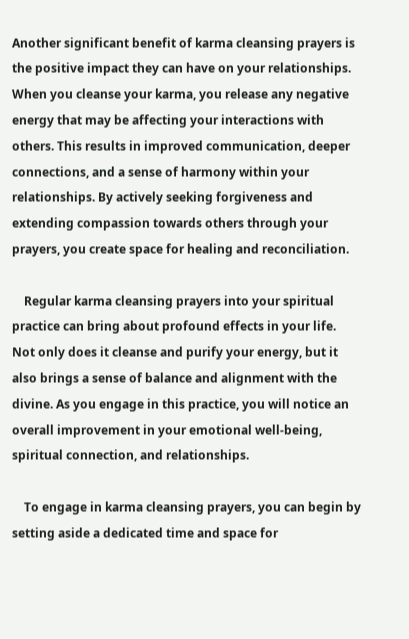Another significant benefit of karma cleansing prayers is the positive impact they can have on your relationships. When you cleanse your karma, you release any negative energy that may be affecting your interactions with others. This results in improved communication, deeper connections, and a sense of harmony within your relationships. By actively seeking forgiveness and extending compassion towards others through your prayers, you create space for healing and reconciliation.

    Regular karma cleansing prayers into your spiritual practice can bring about profound effects in your life. Not only does it cleanse and purify your energy, but it also brings a sense of balance and alignment with the divine. As you engage in this practice, you will notice an overall improvement in your emotional well-being, spiritual connection, and relationships.

    To engage in karma cleansing prayers, you can begin by setting aside a dedicated time and space for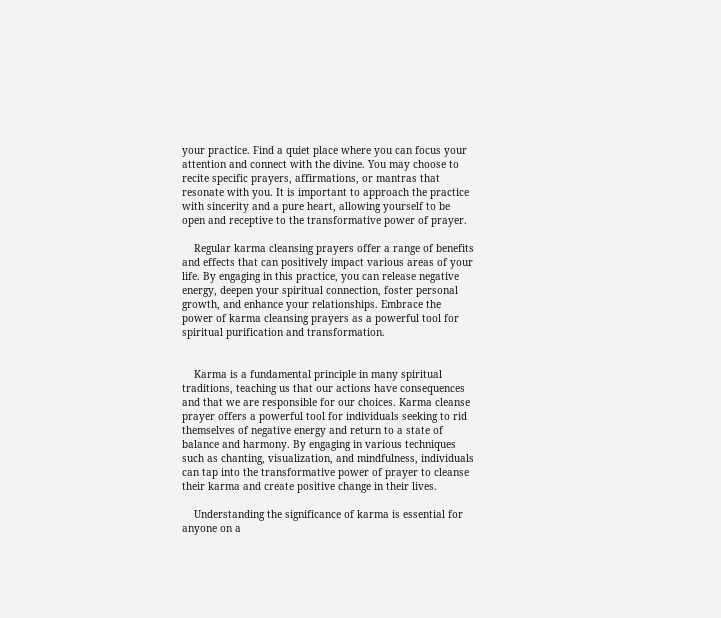your practice. Find a quiet place where you can focus your attention and connect with the divine. You may choose to recite specific prayers, affirmations, or mantras that resonate with you. It is important to approach the practice with sincerity and a pure heart, allowing yourself to be open and receptive to the transformative power of prayer.

    Regular karma cleansing prayers offer a range of benefits and effects that can positively impact various areas of your life. By engaging in this practice, you can release negative energy, deepen your spiritual connection, foster personal growth, and enhance your relationships. Embrace the power of karma cleansing prayers as a powerful tool for spiritual purification and transformation.


    Karma is a fundamental principle in many spiritual traditions, teaching us that our actions have consequences and that we are responsible for our choices. Karma cleanse prayer offers a powerful tool for individuals seeking to rid themselves of negative energy and return to a state of balance and harmony. By engaging in various techniques such as chanting, visualization, and mindfulness, individuals can tap into the transformative power of prayer to cleanse their karma and create positive change in their lives.

    Understanding the significance of karma is essential for anyone on a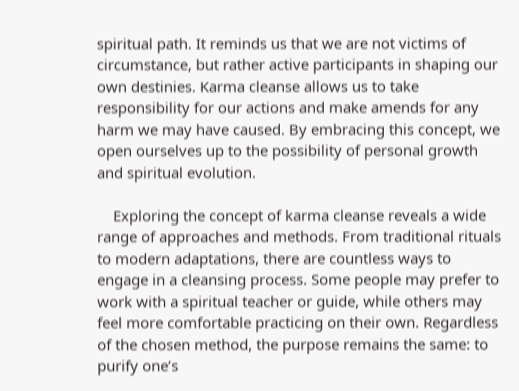spiritual path. It reminds us that we are not victims of circumstance, but rather active participants in shaping our own destinies. Karma cleanse allows us to take responsibility for our actions and make amends for any harm we may have caused. By embracing this concept, we open ourselves up to the possibility of personal growth and spiritual evolution.

    Exploring the concept of karma cleanse reveals a wide range of approaches and methods. From traditional rituals to modern adaptations, there are countless ways to engage in a cleansing process. Some people may prefer to work with a spiritual teacher or guide, while others may feel more comfortable practicing on their own. Regardless of the chosen method, the purpose remains the same: to purify one’s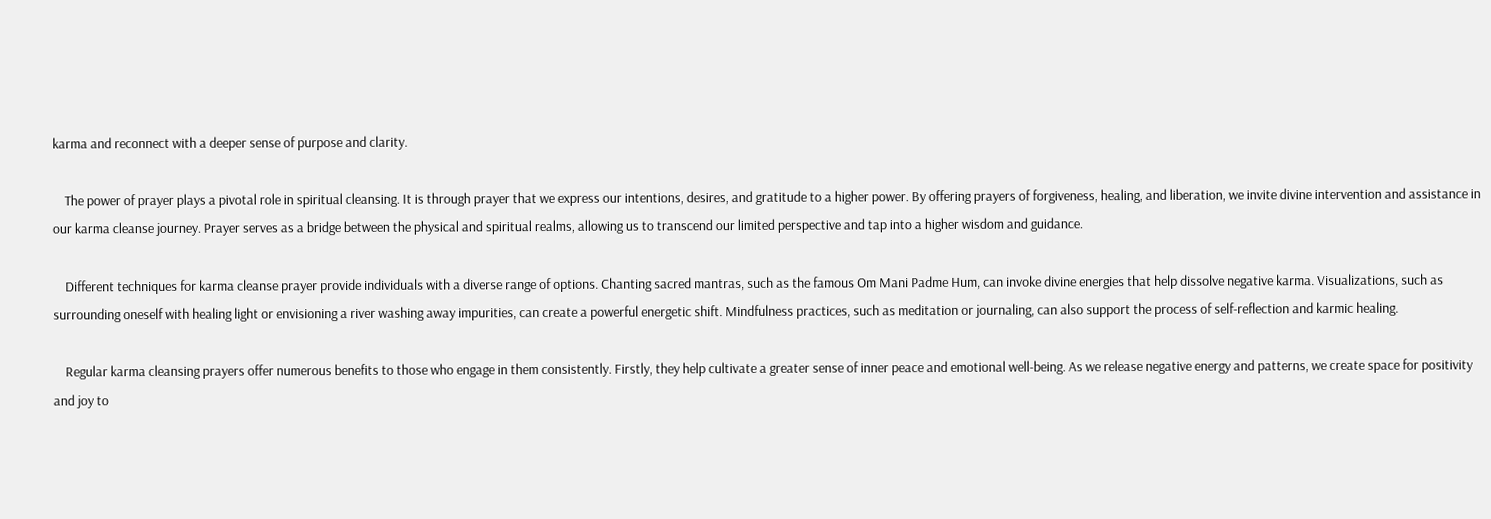karma and reconnect with a deeper sense of purpose and clarity.

    The power of prayer plays a pivotal role in spiritual cleansing. It is through prayer that we express our intentions, desires, and gratitude to a higher power. By offering prayers of forgiveness, healing, and liberation, we invite divine intervention and assistance in our karma cleanse journey. Prayer serves as a bridge between the physical and spiritual realms, allowing us to transcend our limited perspective and tap into a higher wisdom and guidance.

    Different techniques for karma cleanse prayer provide individuals with a diverse range of options. Chanting sacred mantras, such as the famous Om Mani Padme Hum, can invoke divine energies that help dissolve negative karma. Visualizations, such as surrounding oneself with healing light or envisioning a river washing away impurities, can create a powerful energetic shift. Mindfulness practices, such as meditation or journaling, can also support the process of self-reflection and karmic healing.

    Regular karma cleansing prayers offer numerous benefits to those who engage in them consistently. Firstly, they help cultivate a greater sense of inner peace and emotional well-being. As we release negative energy and patterns, we create space for positivity and joy to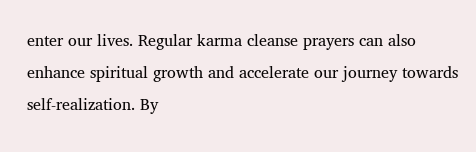enter our lives. Regular karma cleanse prayers can also enhance spiritual growth and accelerate our journey towards self-realization. By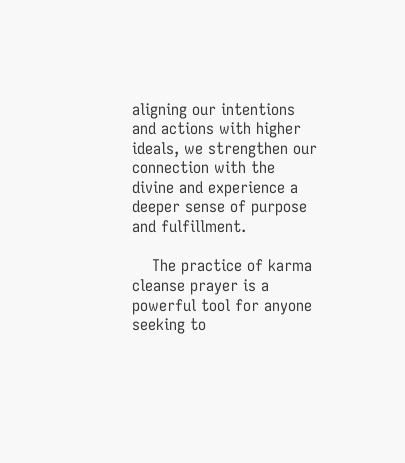aligning our intentions and actions with higher ideals, we strengthen our connection with the divine and experience a deeper sense of purpose and fulfillment.

    The practice of karma cleanse prayer is a powerful tool for anyone seeking to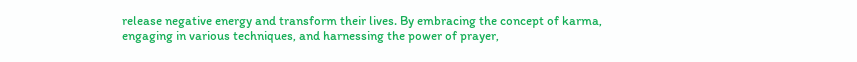release negative energy and transform their lives. By embracing the concept of karma, engaging in various techniques, and harnessing the power of prayer,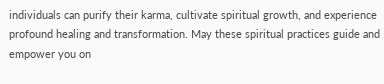individuals can purify their karma, cultivate spiritual growth, and experience profound healing and transformation. May these spiritual practices guide and empower you on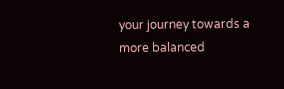your journey towards a more balanced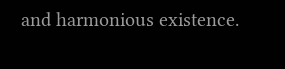and harmonious existence.